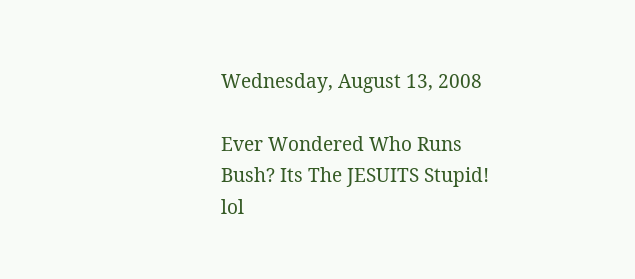Wednesday, August 13, 2008

Ever Wondered Who Runs Bush? Its The JESUITS Stupid! lol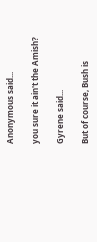Anonymous said...

you sure it ain't the Amish?

Gyrene said...

But of course, Bush is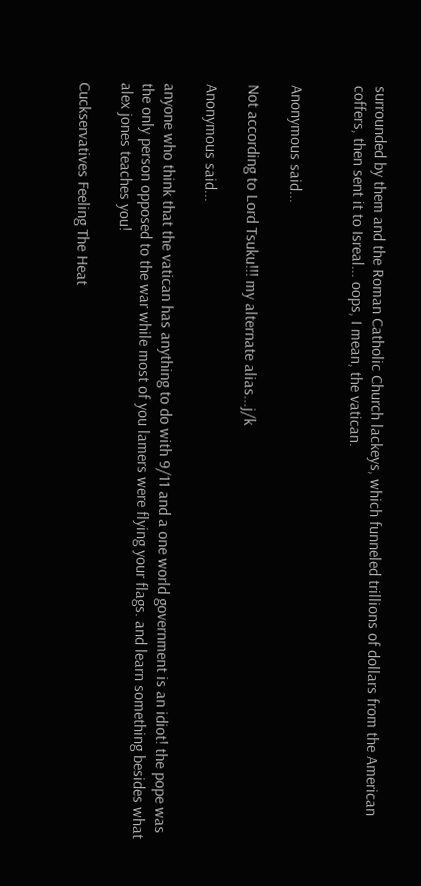surrounded by them and the Roman Catholic Church lackeys, which funneled trillions of dollars from the American coffers, then sent it to Isreal... oops, I mean, the vatican.


Anonymous said...

Not according to Lord Tsuku!!! my alternate alias...j/k

Anonymous said...

anyone who think that the vatican has anything to do with 9/11 and a one world government is an idiot! the pope was the only person opposed to the war while most of you lamers were flying your flags. and learn something besides what alex jones teaches you!

Cuckservatives Feeling The Heat